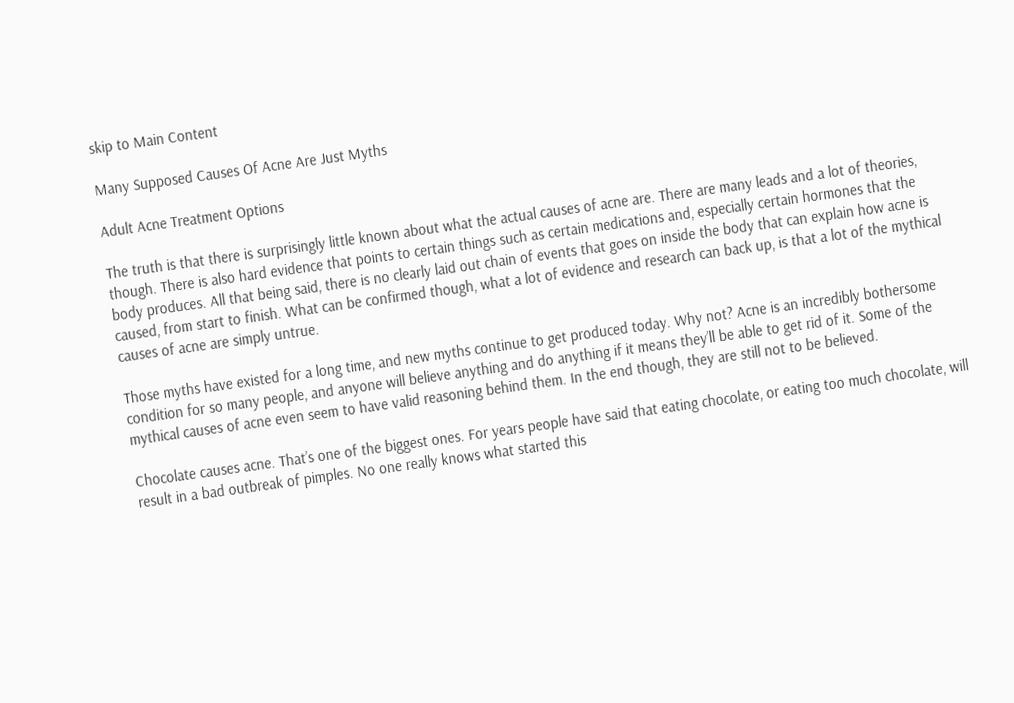skip to Main Content

Many Supposed Causes Of Acne Are Just Myths

Adult Acne Treatment Options

The truth is that there is surprisingly little known about what the actual causes of acne are. There are many leads and a lot of theories, though. There is also hard evidence that points to certain things such as certain medications and, especially certain hormones that the body produces. All that being said, there is no clearly laid out chain of events that goes on inside the body that can explain how acne is caused, from start to finish. What can be confirmed though, what a lot of evidence and research can back up, is that a lot of the mythical causes of acne are simply untrue.

Those myths have existed for a long time, and new myths continue to get produced today. Why not? Acne is an incredibly bothersome condition for so many people, and anyone will believe anything and do anything if it means they’ll be able to get rid of it. Some of the mythical causes of acne even seem to have valid reasoning behind them. In the end though, they are still not to be believed.

Chocolate causes acne. That’s one of the biggest ones. For years people have said that eating chocolate, or eating too much chocolate, will result in a bad outbreak of pimples. No one really knows what started this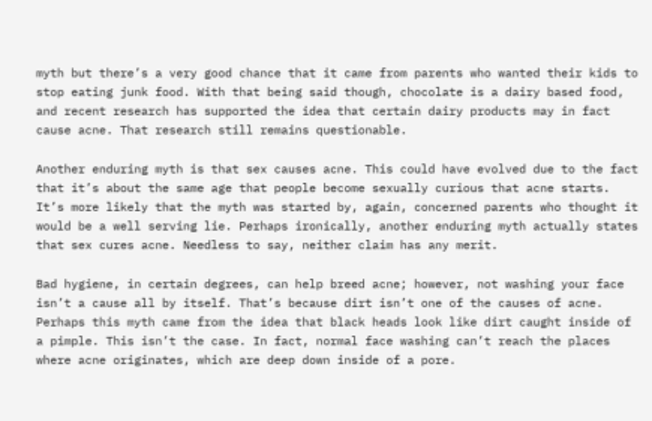myth but there’s a very good chance that it came from parents who wanted their kids to stop eating junk food. With that being said though, chocolate is a dairy based food, and recent research has supported the idea that certain dairy products may in fact cause acne. That research still remains questionable.

Another enduring myth is that sex causes acne. This could have evolved due to the fact that it’s about the same age that people become sexually curious that acne starts. It’s more likely that the myth was started by, again, concerned parents who thought it would be a well serving lie. Perhaps ironically, another enduring myth actually states that sex cures acne. Needless to say, neither claim has any merit.

Bad hygiene, in certain degrees, can help breed acne; however, not washing your face isn’t a cause all by itself. That’s because dirt isn’t one of the causes of acne. Perhaps this myth came from the idea that black heads look like dirt caught inside of a pimple. This isn’t the case. In fact, normal face washing can’t reach the places where acne originates, which are deep down inside of a pore.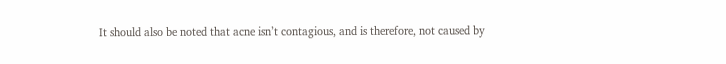It should also be noted that acne isn’t contagious, and is therefore, not caused by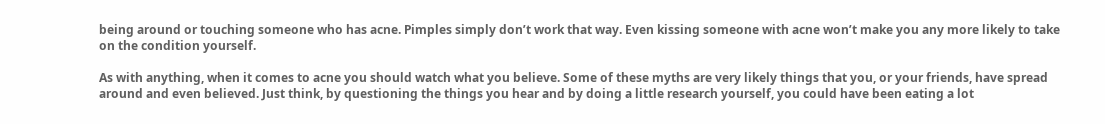being around or touching someone who has acne. Pimples simply don’t work that way. Even kissing someone with acne won’t make you any more likely to take on the condition yourself.

As with anything, when it comes to acne you should watch what you believe. Some of these myths are very likely things that you, or your friends, have spread around and even believed. Just think, by questioning the things you hear and by doing a little research yourself, you could have been eating a lot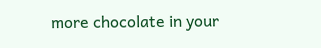more chocolate in your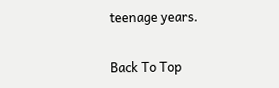teenage years.

Back To Top